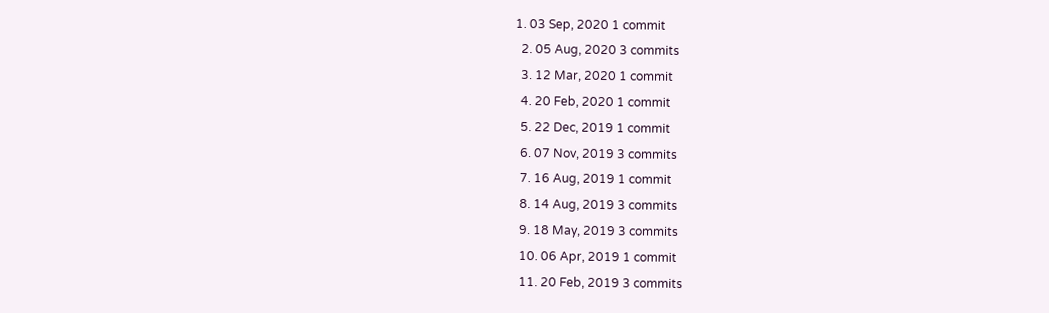1. 03 Sep, 2020 1 commit
  2. 05 Aug, 2020 3 commits
  3. 12 Mar, 2020 1 commit
  4. 20 Feb, 2020 1 commit
  5. 22 Dec, 2019 1 commit
  6. 07 Nov, 2019 3 commits
  7. 16 Aug, 2019 1 commit
  8. 14 Aug, 2019 3 commits
  9. 18 May, 2019 3 commits
  10. 06 Apr, 2019 1 commit
  11. 20 Feb, 2019 3 commits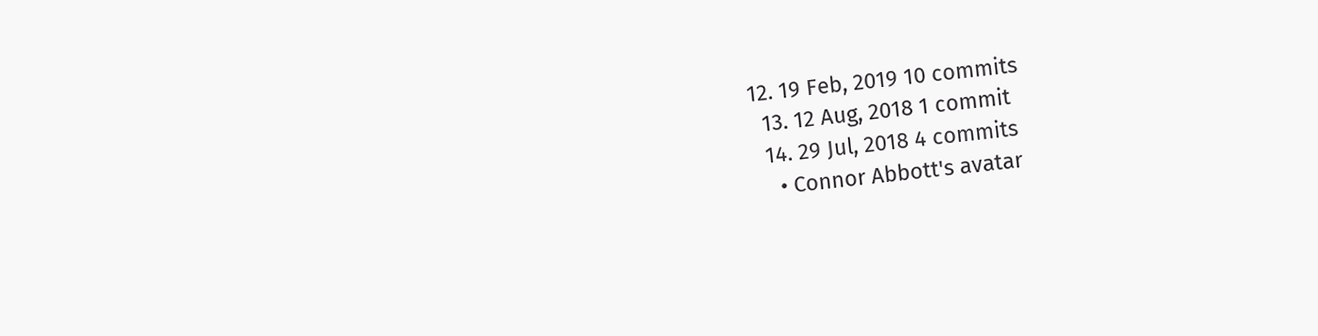12. 19 Feb, 2019 10 commits
  13. 12 Aug, 2018 1 commit
  14. 29 Jul, 2018 4 commits
    • Connor Abbott's avatar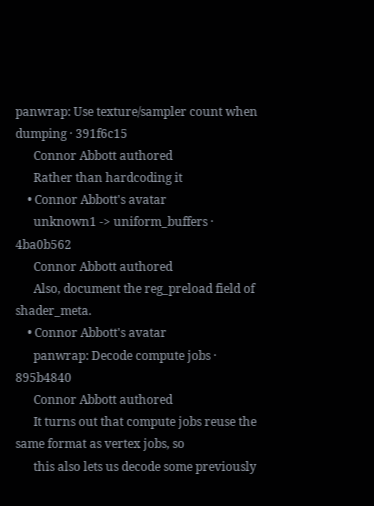panwrap: Use texture/sampler count when dumping · 391f6c15
      Connor Abbott authored
      Rather than hardcoding it
    • Connor Abbott's avatar
      unknown1 -> uniform_buffers · 4ba0b562
      Connor Abbott authored
      Also, document the reg_preload field of shader_meta.
    • Connor Abbott's avatar
      panwrap: Decode compute jobs · 895b4840
      Connor Abbott authored
      It turns out that compute jobs reuse the same format as vertex jobs, so
      this also lets us decode some previously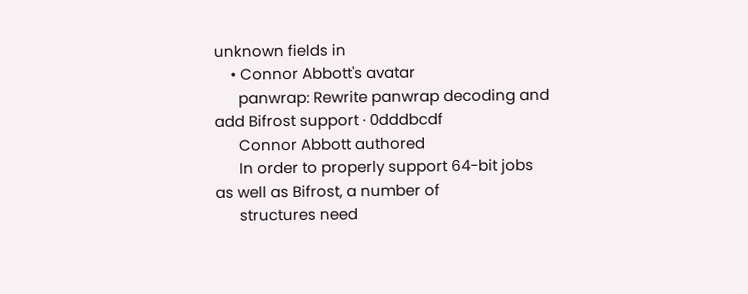unknown fields in
    • Connor Abbott's avatar
      panwrap: Rewrite panwrap decoding and add Bifrost support · 0dddbcdf
      Connor Abbott authored
      In order to properly support 64-bit jobs as well as Bifrost, a number of
      structures need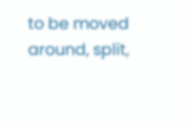to be moved around, split,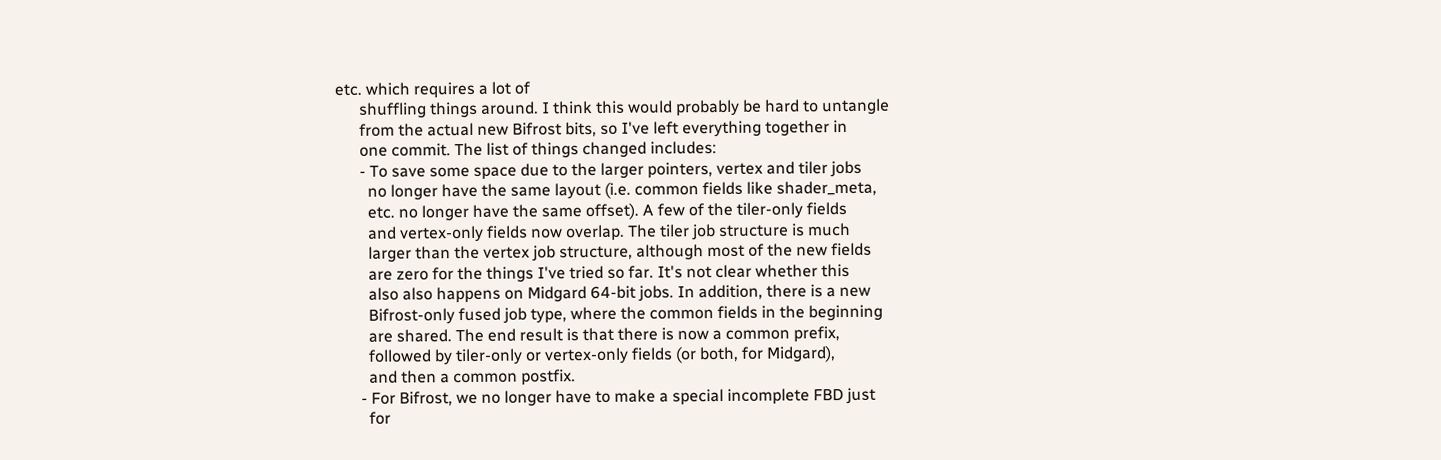etc. which requires a lot of
      shuffling things around. I think this would probably be hard to untangle
      from the actual new Bifrost bits, so I've left everything together in
      one commit. The list of things changed includes:
      - To save some space due to the larger pointers, vertex and tiler jobs
        no longer have the same layout (i.e. common fields like shader_meta,
        etc. no longer have the same offset). A few of the tiler-only fields
        and vertex-only fields now overlap. The tiler job structure is much
        larger than the vertex job structure, although most of the new fields
        are zero for the things I've tried so far. It's not clear whether this
        also also happens on Midgard 64-bit jobs. In addition, there is a new
        Bifrost-only fused job type, where the common fields in the beginning
        are shared. The end result is that there is now a common prefix,
        followed by tiler-only or vertex-only fields (or both, for Midgard),
        and then a common postfix.
      - For Bifrost, we no longer have to make a special incomplete FBD just
        for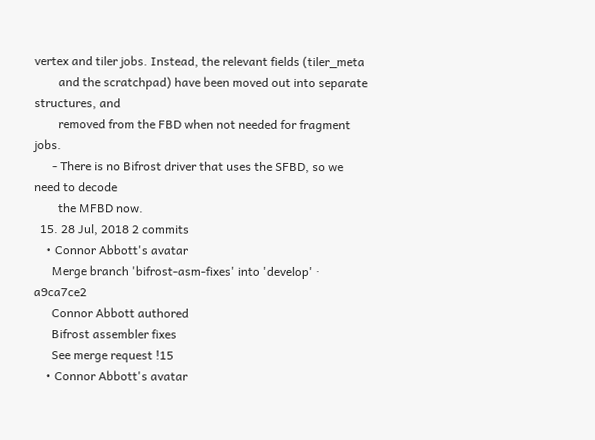vertex and tiler jobs. Instead, the relevant fields (tiler_meta
        and the scratchpad) have been moved out into separate structures, and
        removed from the FBD when not needed for fragment jobs.
      - There is no Bifrost driver that uses the SFBD, so we need to decode
        the MFBD now.
  15. 28 Jul, 2018 2 commits
    • Connor Abbott's avatar
      Merge branch 'bifrost-asm-fixes' into 'develop' · a9ca7ce2
      Connor Abbott authored
      Bifrost assembler fixes
      See merge request !15
    • Connor Abbott's avatar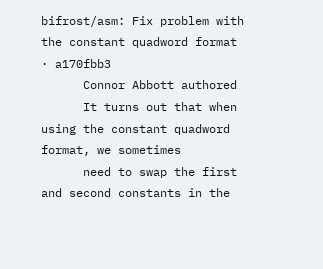bifrost/asm: Fix problem with the constant quadword format · a170fbb3
      Connor Abbott authored
      It turns out that when using the constant quadword format, we sometimes
      need to swap the first and second constants in the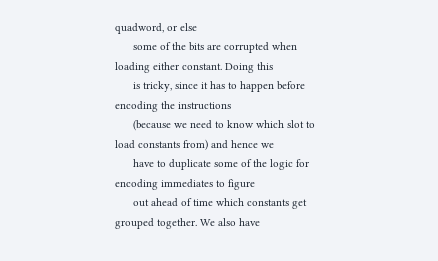quadword, or else
      some of the bits are corrupted when loading either constant. Doing this
      is tricky, since it has to happen before encoding the instructions
      (because we need to know which slot to load constants from) and hence we
      have to duplicate some of the logic for encoding immediates to figure
      out ahead of time which constants get grouped together. We also have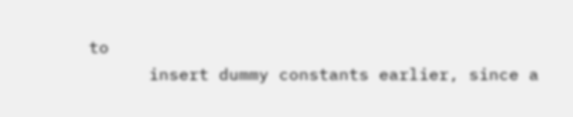to
      insert dummy constants earlier, since a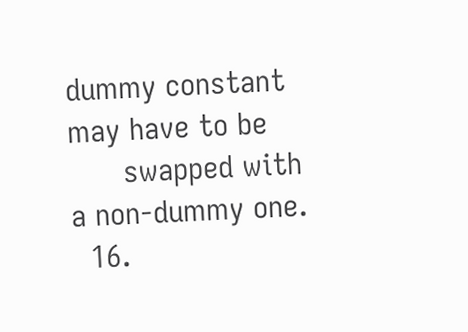dummy constant may have to be
      swapped with a non-dummy one.
  16.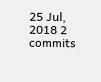25 Jul, 2018 2 commits